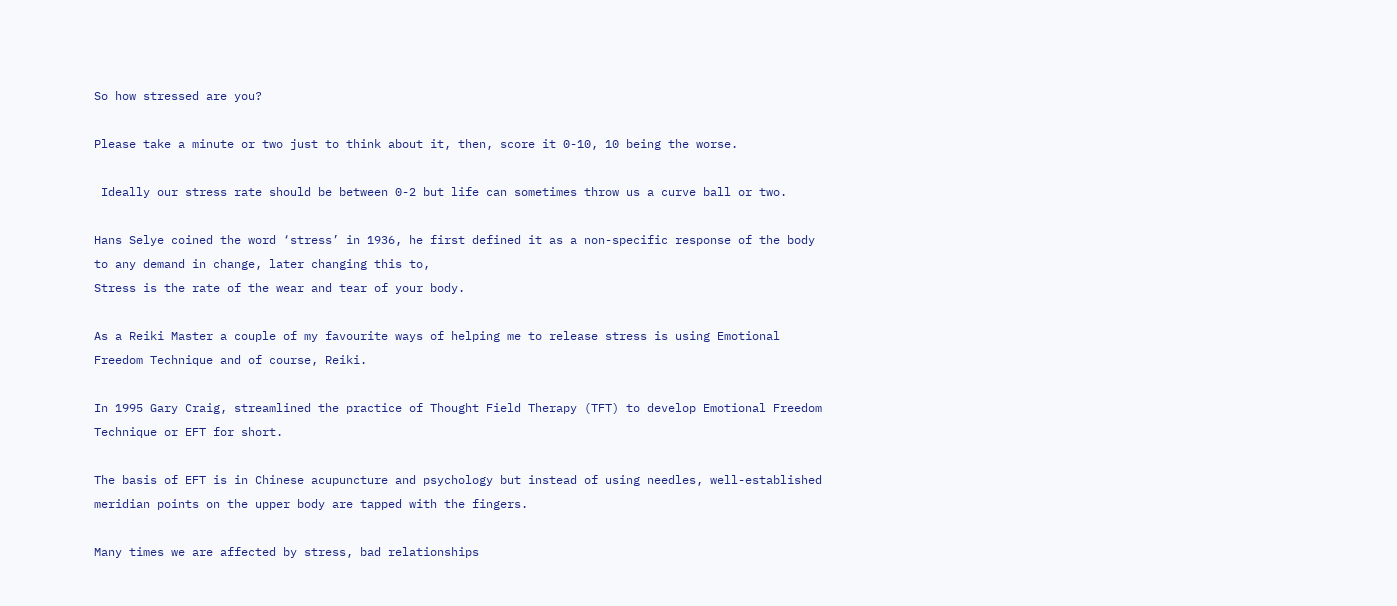So how stressed are you?

Please take a minute or two just to think about it, then, score it 0-10, 10 being the worse.

 Ideally our stress rate should be between 0-2 but life can sometimes throw us a curve ball or two.

Hans Selye coined the word ‘stress’ in 1936, he first defined it as a non-specific response of the body to any demand in change, later changing this to,
Stress is the rate of the wear and tear of your body.

As a Reiki Master a couple of my favourite ways of helping me to release stress is using Emotional Freedom Technique and of course, Reiki.

In 1995 Gary Craig, streamlined the practice of Thought Field Therapy (TFT) to develop Emotional Freedom Technique or EFT for short.

The basis of EFT is in Chinese acupuncture and psychology but instead of using needles, well-established meridian points on the upper body are tapped with the fingers.

Many times we are affected by stress, bad relationships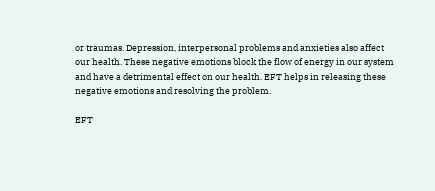or traumas. Depression, interpersonal problems and anxieties also affect our health. These negative emotions block the flow of energy in our system and have a detrimental effect on our health. EFT helps in releasing these negative emotions and resolving the problem.

EFT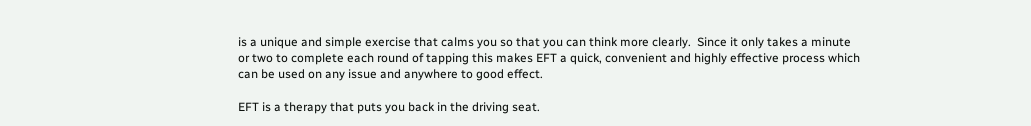is a unique and simple exercise that calms you so that you can think more clearly.  Since it only takes a minute or two to complete each round of tapping this makes EFT a quick, convenient and highly effective process which can be used on any issue and anywhere to good effect.

EFT is a therapy that puts you back in the driving seat.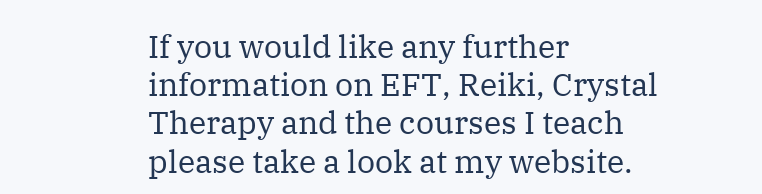If you would like any further information on EFT, Reiki, Crystal Therapy and the courses I teach please take a look at my website.